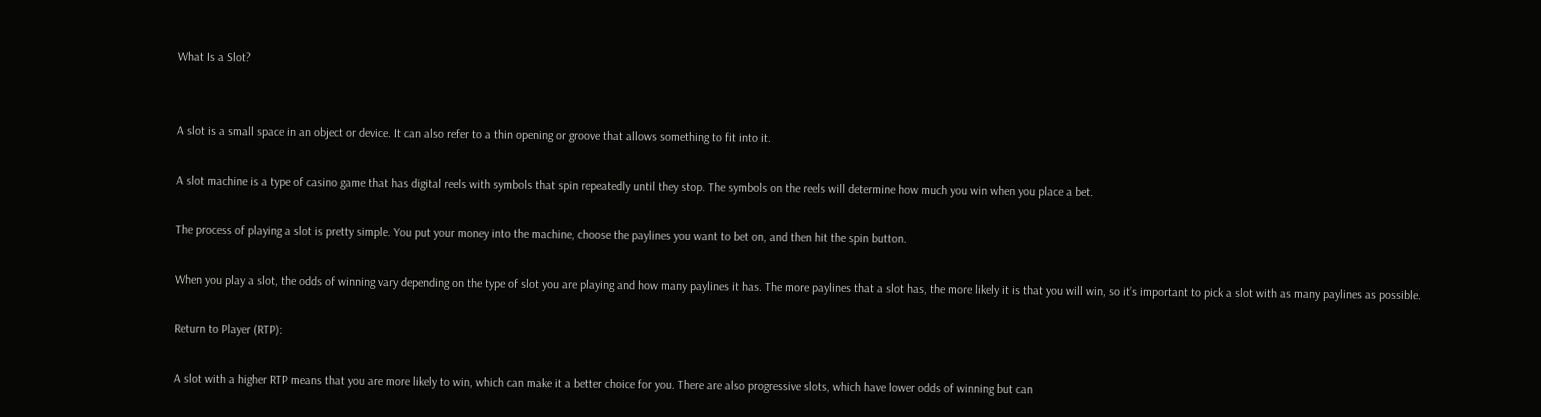What Is a Slot?


A slot is a small space in an object or device. It can also refer to a thin opening or groove that allows something to fit into it.

A slot machine is a type of casino game that has digital reels with symbols that spin repeatedly until they stop. The symbols on the reels will determine how much you win when you place a bet.

The process of playing a slot is pretty simple. You put your money into the machine, choose the paylines you want to bet on, and then hit the spin button.

When you play a slot, the odds of winning vary depending on the type of slot you are playing and how many paylines it has. The more paylines that a slot has, the more likely it is that you will win, so it’s important to pick a slot with as many paylines as possible.

Return to Player (RTP):

A slot with a higher RTP means that you are more likely to win, which can make it a better choice for you. There are also progressive slots, which have lower odds of winning but can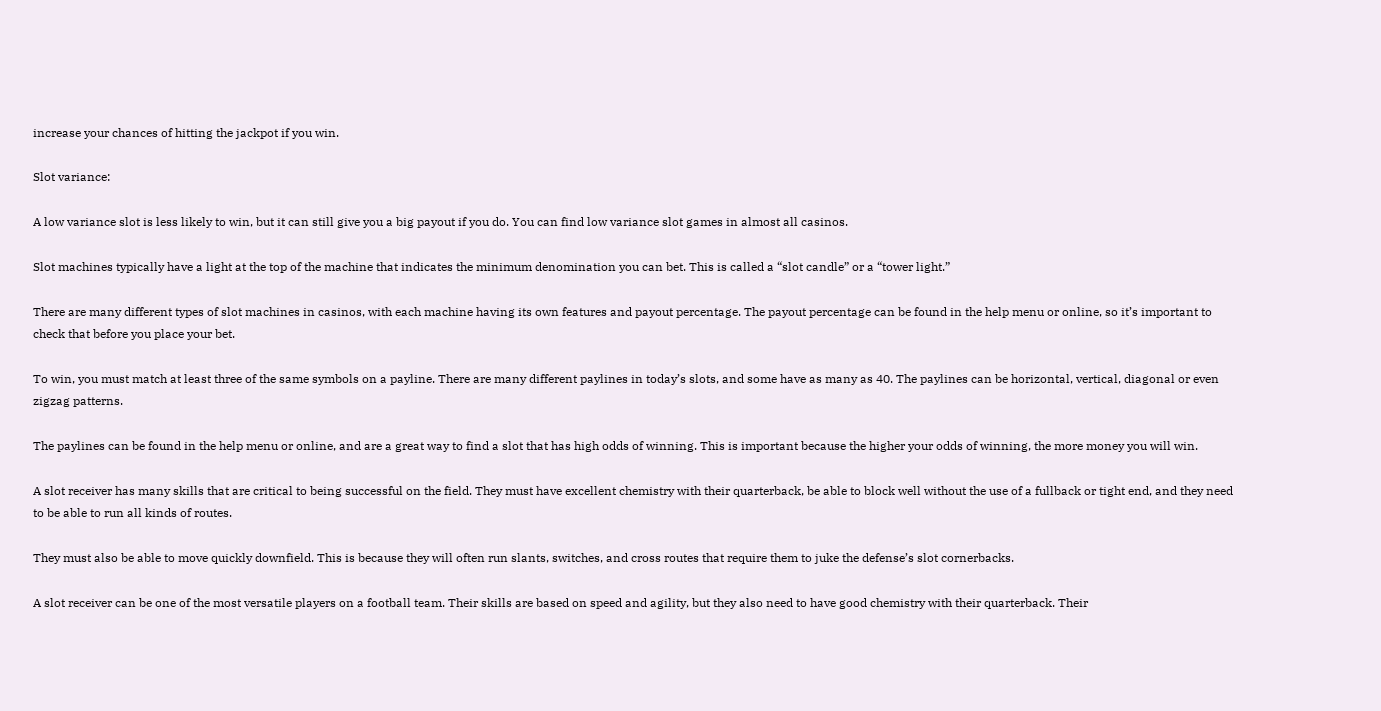increase your chances of hitting the jackpot if you win.

Slot variance:

A low variance slot is less likely to win, but it can still give you a big payout if you do. You can find low variance slot games in almost all casinos.

Slot machines typically have a light at the top of the machine that indicates the minimum denomination you can bet. This is called a “slot candle” or a “tower light.”

There are many different types of slot machines in casinos, with each machine having its own features and payout percentage. The payout percentage can be found in the help menu or online, so it’s important to check that before you place your bet.

To win, you must match at least three of the same symbols on a payline. There are many different paylines in today’s slots, and some have as many as 40. The paylines can be horizontal, vertical, diagonal or even zigzag patterns.

The paylines can be found in the help menu or online, and are a great way to find a slot that has high odds of winning. This is important because the higher your odds of winning, the more money you will win.

A slot receiver has many skills that are critical to being successful on the field. They must have excellent chemistry with their quarterback, be able to block well without the use of a fullback or tight end, and they need to be able to run all kinds of routes.

They must also be able to move quickly downfield. This is because they will often run slants, switches, and cross routes that require them to juke the defense’s slot cornerbacks.

A slot receiver can be one of the most versatile players on a football team. Their skills are based on speed and agility, but they also need to have good chemistry with their quarterback. Their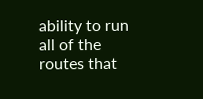ability to run all of the routes that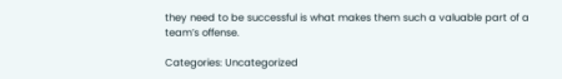they need to be successful is what makes them such a valuable part of a team’s offense.

Categories: Uncategorized